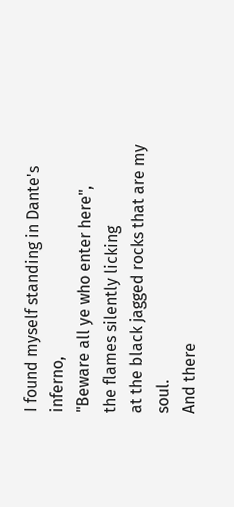I found myself standing in Dante's inferno,
"Beware all ye who enter here",
the flames silently licking
at the black jagged rocks that are my soul.
And there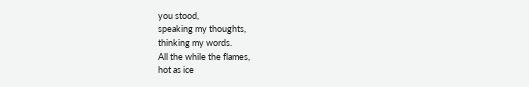you stood,
speaking my thoughts,
thinking my words.
All the while the flames,
hot as ice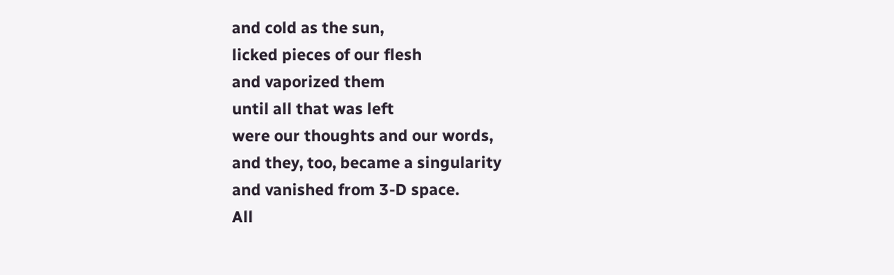and cold as the sun,
licked pieces of our flesh
and vaporized them
until all that was left
were our thoughts and our words,
and they, too, became a singularity
and vanished from 3-D space.
All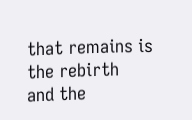that remains is the rebirth
and the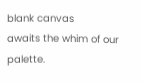blank canvas
awaits the whim of our palette.